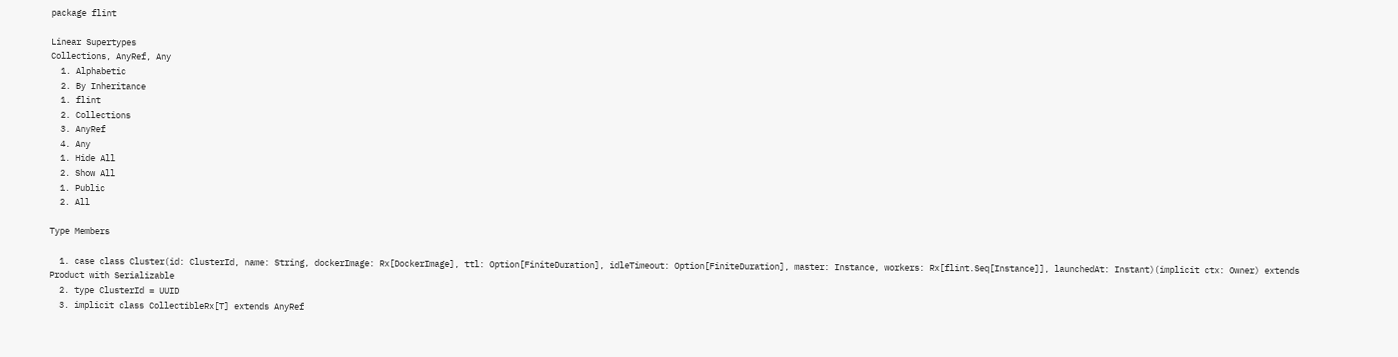package flint

Linear Supertypes
Collections, AnyRef, Any
  1. Alphabetic
  2. By Inheritance
  1. flint
  2. Collections
  3. AnyRef
  4. Any
  1. Hide All
  2. Show All
  1. Public
  2. All

Type Members

  1. case class Cluster(id: ClusterId, name: String, dockerImage: Rx[DockerImage], ttl: Option[FiniteDuration], idleTimeout: Option[FiniteDuration], master: Instance, workers: Rx[flint.Seq[Instance]], launchedAt: Instant)(implicit ctx: Owner) extends Product with Serializable
  2. type ClusterId = UUID
  3. implicit class CollectibleRx[T] extends AnyRef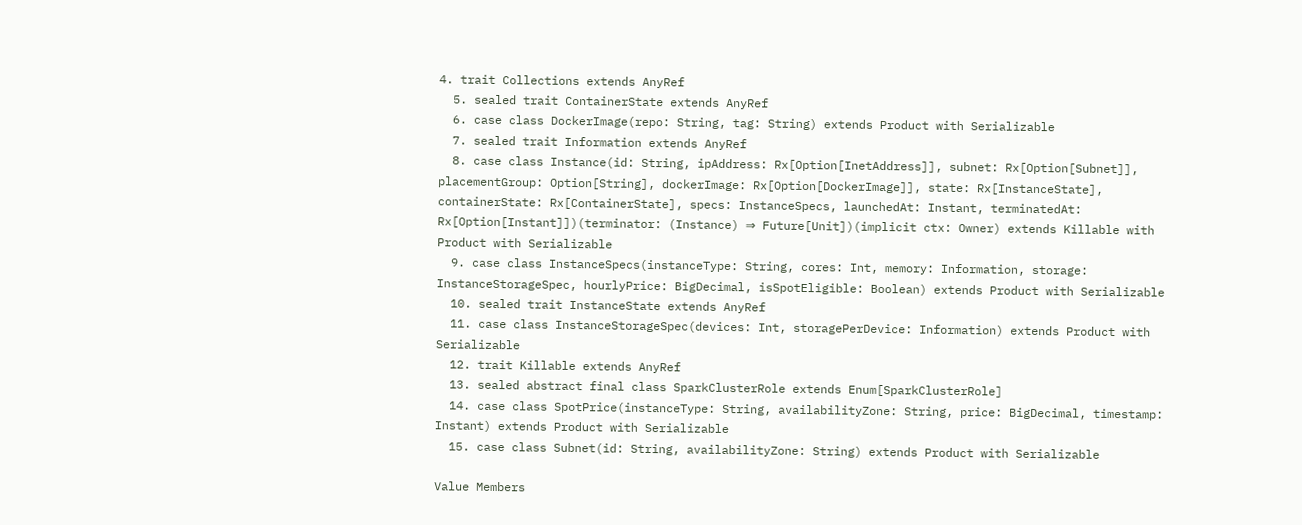4. trait Collections extends AnyRef
  5. sealed trait ContainerState extends AnyRef
  6. case class DockerImage(repo: String, tag: String) extends Product with Serializable
  7. sealed trait Information extends AnyRef
  8. case class Instance(id: String, ipAddress: Rx[Option[InetAddress]], subnet: Rx[Option[Subnet]], placementGroup: Option[String], dockerImage: Rx[Option[DockerImage]], state: Rx[InstanceState], containerState: Rx[ContainerState], specs: InstanceSpecs, launchedAt: Instant, terminatedAt: Rx[Option[Instant]])(terminator: (Instance) ⇒ Future[Unit])(implicit ctx: Owner) extends Killable with Product with Serializable
  9. case class InstanceSpecs(instanceType: String, cores: Int, memory: Information, storage: InstanceStorageSpec, hourlyPrice: BigDecimal, isSpotEligible: Boolean) extends Product with Serializable
  10. sealed trait InstanceState extends AnyRef
  11. case class InstanceStorageSpec(devices: Int, storagePerDevice: Information) extends Product with Serializable
  12. trait Killable extends AnyRef
  13. sealed abstract final class SparkClusterRole extends Enum[SparkClusterRole]
  14. case class SpotPrice(instanceType: String, availabilityZone: String, price: BigDecimal, timestamp: Instant) extends Product with Serializable
  15. case class Subnet(id: String, availabilityZone: String) extends Product with Serializable

Value Members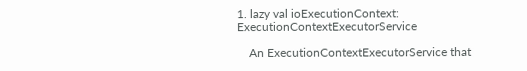1. lazy val ioExecutionContext: ExecutionContextExecutorService

    An ExecutionContextExecutorService that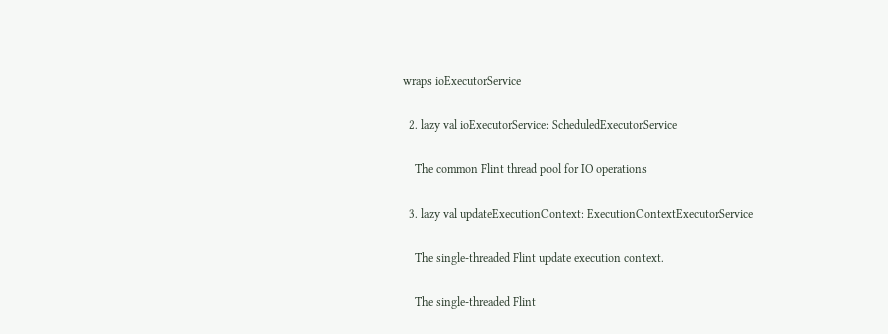wraps ioExecutorService

  2. lazy val ioExecutorService: ScheduledExecutorService

    The common Flint thread pool for IO operations

  3. lazy val updateExecutionContext: ExecutionContextExecutorService

    The single-threaded Flint update execution context.

    The single-threaded Flint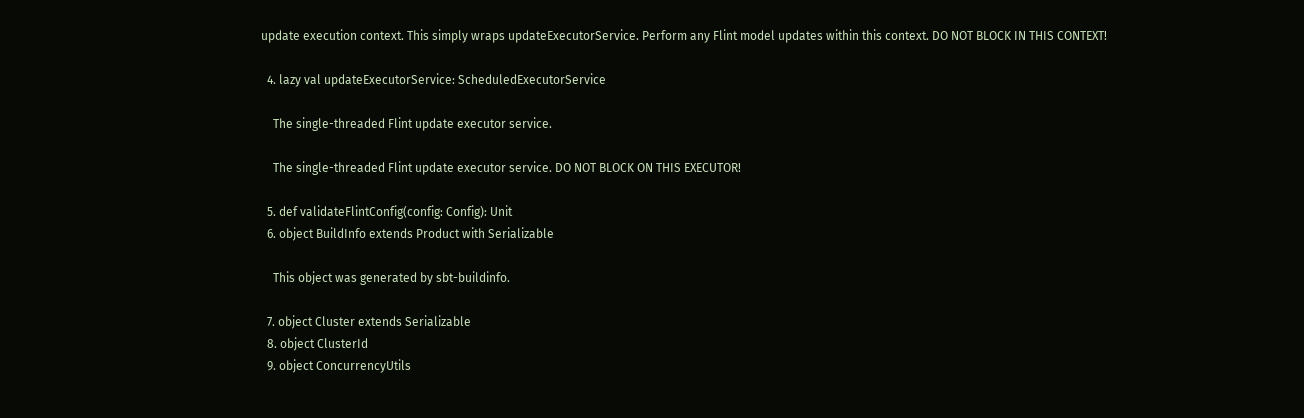update execution context. This simply wraps updateExecutorService. Perform any Flint model updates within this context. DO NOT BLOCK IN THIS CONTEXT!

  4. lazy val updateExecutorService: ScheduledExecutorService

    The single-threaded Flint update executor service.

    The single-threaded Flint update executor service. DO NOT BLOCK ON THIS EXECUTOR!

  5. def validateFlintConfig(config: Config): Unit
  6. object BuildInfo extends Product with Serializable

    This object was generated by sbt-buildinfo.

  7. object Cluster extends Serializable
  8. object ClusterId
  9. object ConcurrencyUtils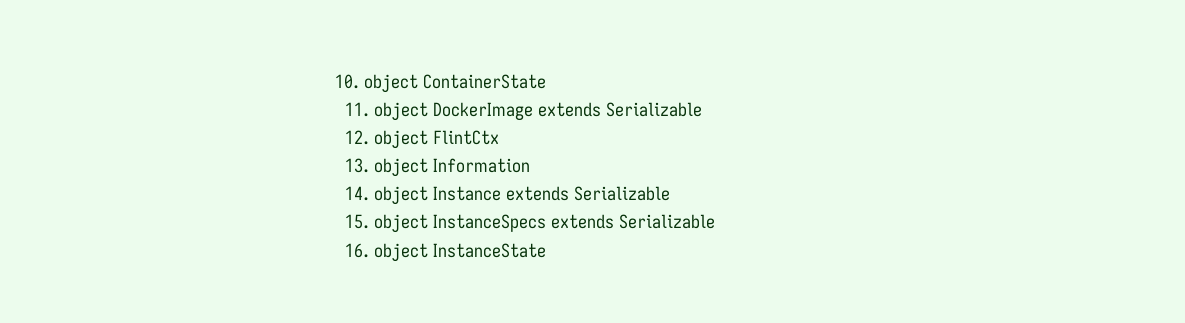10. object ContainerState
  11. object DockerImage extends Serializable
  12. object FlintCtx
  13. object Information
  14. object Instance extends Serializable
  15. object InstanceSpecs extends Serializable
  16. object InstanceState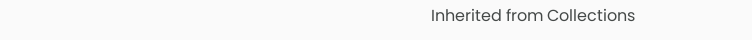Inherited from Collections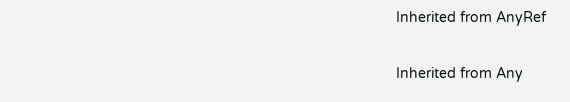Inherited from AnyRef

Inherited from Any